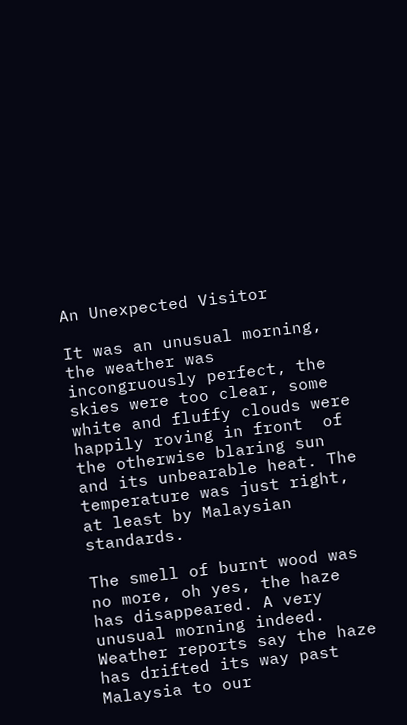An Unexpected Visitor

It was an unusual morning, the weather was incongruously perfect, the skies were too clear, some white and fluffy clouds were happily roving in front  of the otherwise blaring sun and its unbearable heat. The temperature was just right, at least by Malaysian standards.

The smell of burnt wood was no more, oh yes, the haze has disappeared. A very unusual morning indeed. Weather reports say the haze has drifted its way past Malaysia to our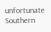unfortunate Southern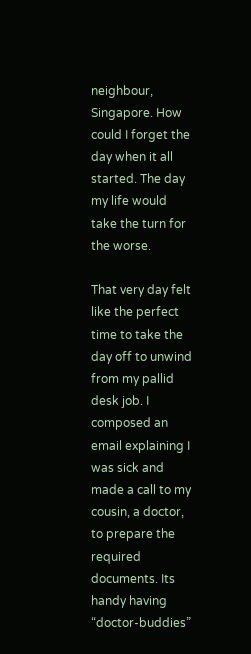neighbour, Singapore. How could I forget the day when it all started. The day my life would take the turn for the worse.

That very day felt like the perfect time to take the day off to unwind from my pallid desk job. I composed an email explaining I was sick and made a call to my cousin, a doctor, to prepare the required documents. Its handy having “doctor-buddies”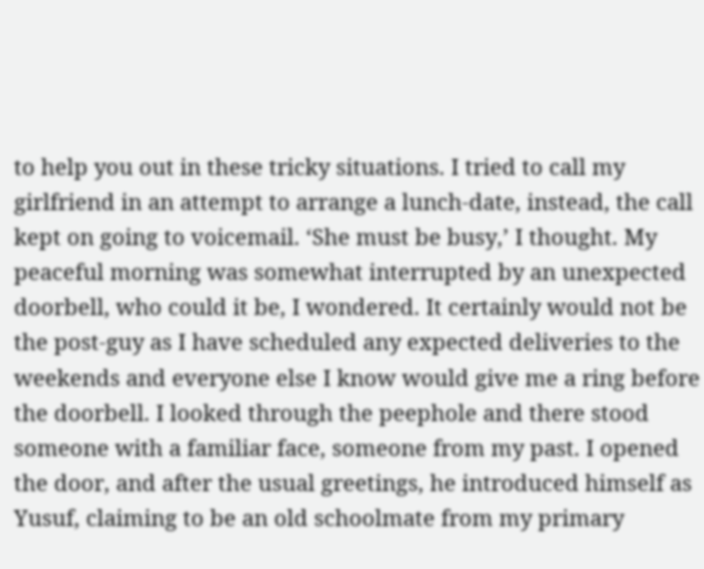to help you out in these tricky situations. I tried to call my girlfriend in an attempt to arrange a lunch-date, instead, the call kept on going to voicemail. ‘She must be busy,’ I thought. My peaceful morning was somewhat interrupted by an unexpected doorbell, who could it be, I wondered. It certainly would not be the post-guy as I have scheduled any expected deliveries to the weekends and everyone else I know would give me a ring before the doorbell. I looked through the peephole and there stood someone with a familiar face, someone from my past. I opened the door, and after the usual greetings, he introduced himself as Yusuf, claiming to be an old schoolmate from my primary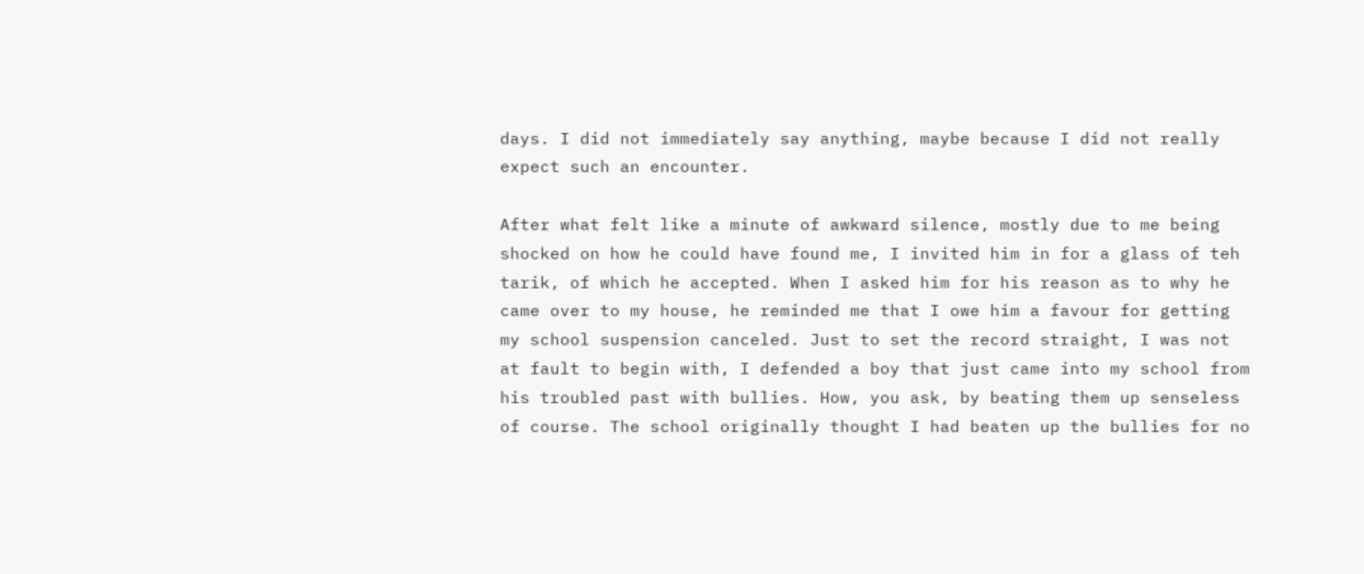days. I did not immediately say anything, maybe because I did not really expect such an encounter.

After what felt like a minute of awkward silence, mostly due to me being shocked on how he could have found me, I invited him in for a glass of teh tarik, of which he accepted. When I asked him for his reason as to why he came over to my house, he reminded me that I owe him a favour for getting my school suspension canceled. Just to set the record straight, I was not at fault to begin with, I defended a boy that just came into my school from his troubled past with bullies. How, you ask, by beating them up senseless of course. The school originally thought I had beaten up the bullies for no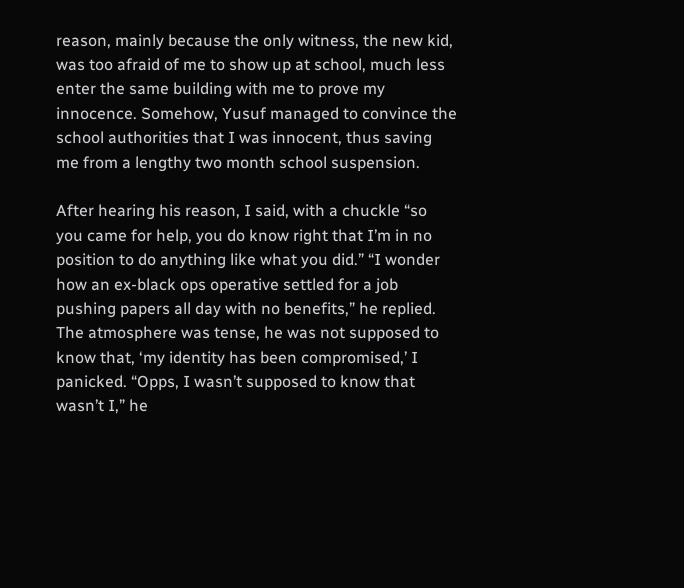reason, mainly because the only witness, the new kid, was too afraid of me to show up at school, much less enter the same building with me to prove my innocence. Somehow, Yusuf managed to convince the school authorities that I was innocent, thus saving me from a lengthy two month school suspension.

After hearing his reason, I said, with a chuckle “so you came for help, you do know right that I’m in no position to do anything like what you did.” “I wonder how an ex-black ops operative settled for a job pushing papers all day with no benefits,” he replied. The atmosphere was tense, he was not supposed to know that, ‘my identity has been compromised,’ I panicked. “Opps, I wasn’t supposed to know that wasn’t I,” he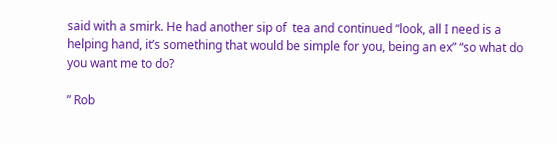said with a smirk. He had another sip of  tea and continued “look, all I need is a helping hand, it’s something that would be simple for you, being an ex” “so what do you want me to do?

” Rob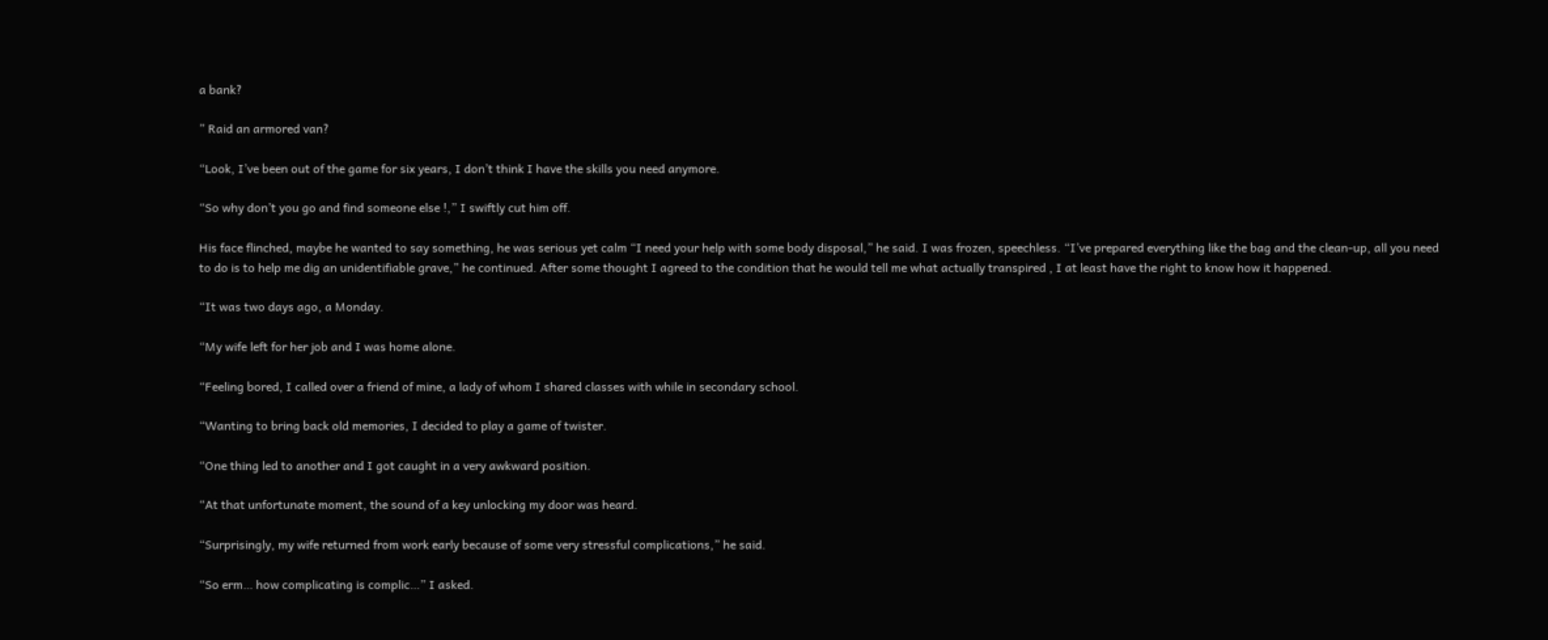a bank?

” Raid an armored van?

“Look, I’ve been out of the game for six years, I don’t think I have the skills you need anymore.

“So why don’t you go and find someone else !,” I swiftly cut him off.

His face flinched, maybe he wanted to say something, he was serious yet calm “I need your help with some body disposal,” he said. I was frozen, speechless. “I’ve prepared everything like the bag and the clean-up, all you need to do is to help me dig an unidentifiable grave,” he continued. After some thought I agreed to the condition that he would tell me what actually transpired , I at least have the right to know how it happened.

“It was two days ago, a Monday.

“My wife left for her job and I was home alone.

“Feeling bored, I called over a friend of mine, a lady of whom I shared classes with while in secondary school.

“Wanting to bring back old memories, I decided to play a game of twister.

“One thing led to another and I got caught in a very awkward position.

“At that unfortunate moment, the sound of a key unlocking my door was heard.

“Surprisingly, my wife returned from work early because of some very stressful complications,” he said.

“So erm… how complicating is complic…” I asked.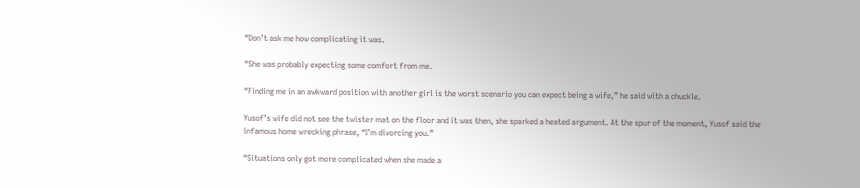“Don’t ask me how complicating it was.

“She was probably expecting some comfort from me.

“Finding me in an awkward position with another girl is the worst scenario you can expect being a wife,” he said with a chuckle.

Yusof’s wife did not see the twister mat on the floor and it was then, she sparked a heated argument. At the spur of the moment, Yusof said the infamous home wrecking phrase, “I’m divorcing you.”

“Situations only got more complicated when she made a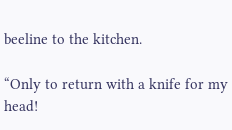beeline to the kitchen.

“Only to return with a knife for my head!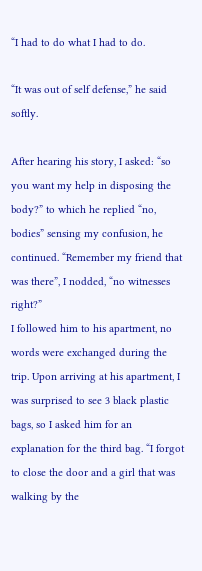“I had to do what I had to do.

“It was out of self defense,” he said softly.

After hearing his story, I asked: “so you want my help in disposing the body?” to which he replied “no, bodies” sensing my confusion, he continued. “Remember my friend that was there”, I nodded, “no witnesses right?”
I followed him to his apartment, no words were exchanged during the trip. Upon arriving at his apartment, I was surprised to see 3 black plastic bags, so I asked him for an explanation for the third bag. “I forgot to close the door and a girl that was walking by the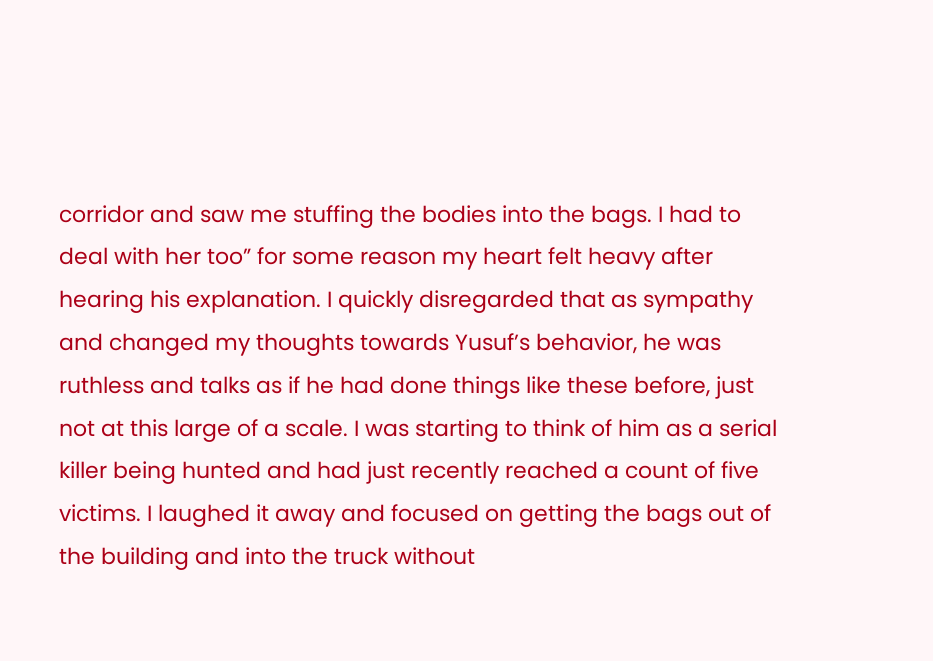corridor and saw me stuffing the bodies into the bags. I had to deal with her too” for some reason my heart felt heavy after hearing his explanation. I quickly disregarded that as sympathy and changed my thoughts towards Yusuf’s behavior, he was ruthless and talks as if he had done things like these before, just not at this large of a scale. I was starting to think of him as a serial killer being hunted and had just recently reached a count of five victims. I laughed it away and focused on getting the bags out of the building and into the truck without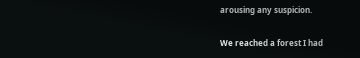arousing any suspicion.

We reached a forest I had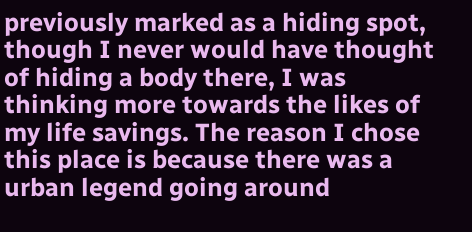previously marked as a hiding spot, though I never would have thought of hiding a body there, I was thinking more towards the likes of my life savings. The reason I chose this place is because there was a urban legend going around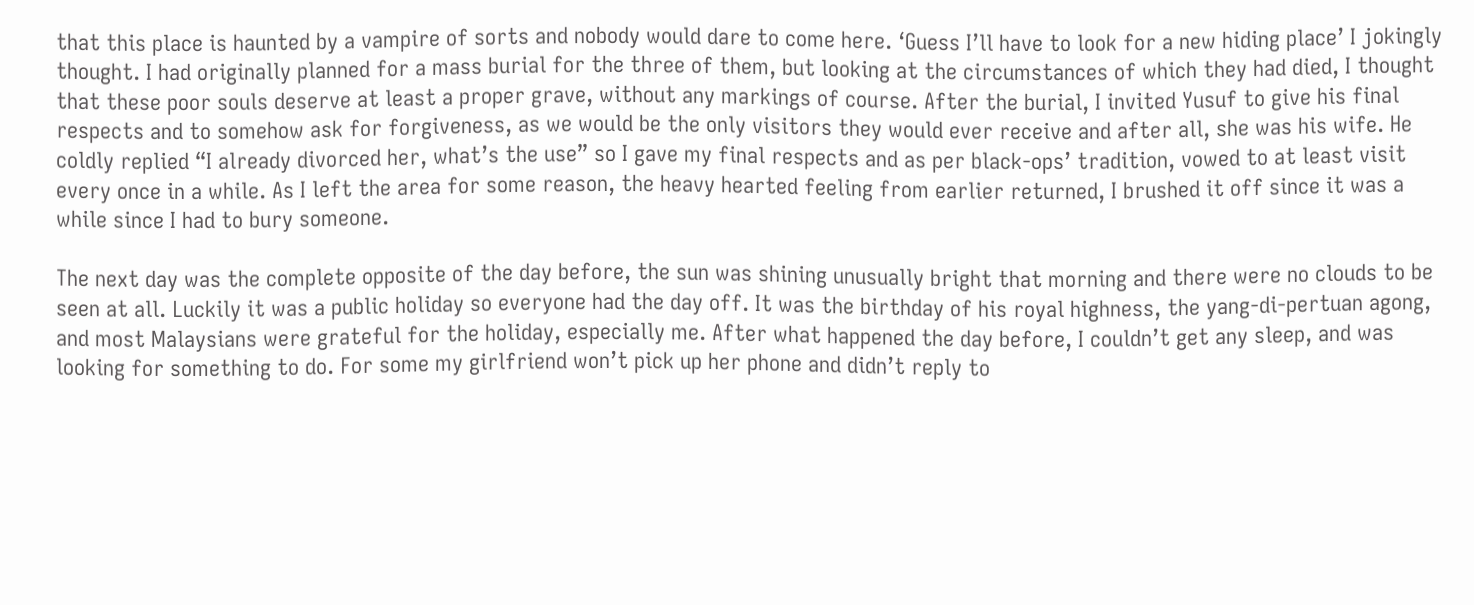that this place is haunted by a vampire of sorts and nobody would dare to come here. ‘Guess I’ll have to look for a new hiding place’ I jokingly thought. I had originally planned for a mass burial for the three of them, but looking at the circumstances of which they had died, I thought that these poor souls deserve at least a proper grave, without any markings of course. After the burial, I invited Yusuf to give his final respects and to somehow ask for forgiveness, as we would be the only visitors they would ever receive and after all, she was his wife. He coldly replied “I already divorced her, what’s the use” so I gave my final respects and as per black-ops’ tradition, vowed to at least visit every once in a while. As I left the area for some reason, the heavy hearted feeling from earlier returned, I brushed it off since it was a while since I had to bury someone.

The next day was the complete opposite of the day before, the sun was shining unusually bright that morning and there were no clouds to be seen at all. Luckily it was a public holiday so everyone had the day off. It was the birthday of his royal highness, the yang-di-pertuan agong, and most Malaysians were grateful for the holiday, especially me. After what happened the day before, I couldn’t get any sleep, and was looking for something to do. For some my girlfriend won’t pick up her phone and didn’t reply to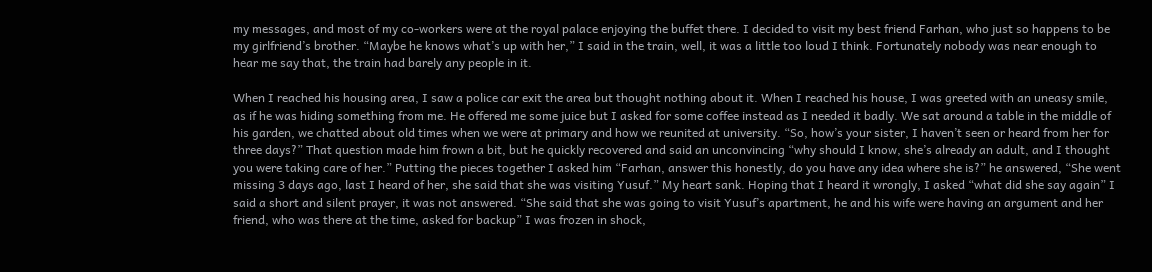my messages, and most of my co-workers were at the royal palace enjoying the buffet there. I decided to visit my best friend Farhan, who just so happens to be my girlfriend’s brother. “Maybe he knows what’s up with her,” I said in the train, well, it was a little too loud I think. Fortunately nobody was near enough to hear me say that, the train had barely any people in it.

When I reached his housing area, I saw a police car exit the area but thought nothing about it. When I reached his house, I was greeted with an uneasy smile, as if he was hiding something from me. He offered me some juice but I asked for some coffee instead as I needed it badly. We sat around a table in the middle of his garden, we chatted about old times when we were at primary and how we reunited at university. “So, how’s your sister, I haven’t seen or heard from her for three days?” That question made him frown a bit, but he quickly recovered and said an unconvincing “why should I know, she’s already an adult, and I thought you were taking care of her.” Putting the pieces together I asked him “Farhan, answer this honestly, do you have any idea where she is?” he answered, “She went missing 3 days ago, last I heard of her, she said that she was visiting Yusuf.” My heart sank. Hoping that I heard it wrongly, I asked “what did she say again” I said a short and silent prayer, it was not answered. “She said that she was going to visit Yusuf’s apartment, he and his wife were having an argument and her friend, who was there at the time, asked for backup” I was frozen in shock,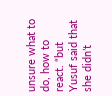unsure what to do, how to react. “but Yusuf said that she didn’t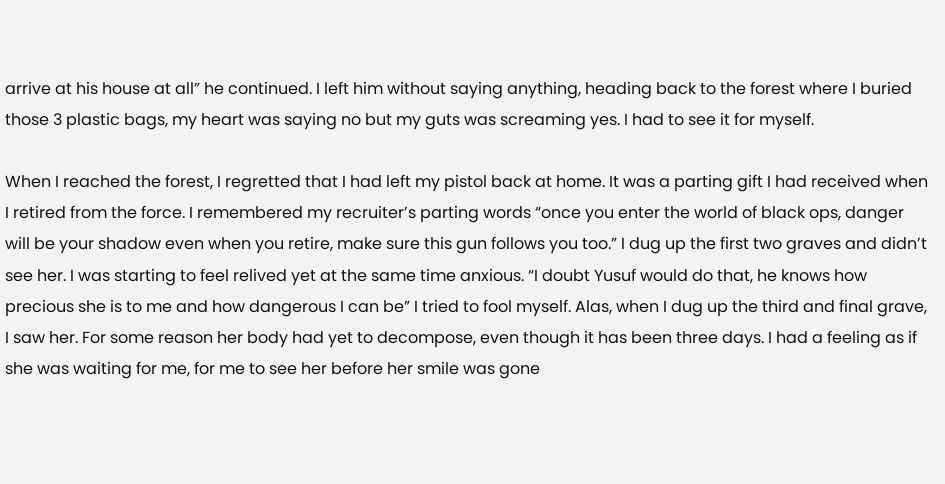arrive at his house at all” he continued. I left him without saying anything, heading back to the forest where I buried those 3 plastic bags, my heart was saying no but my guts was screaming yes. I had to see it for myself.

When I reached the forest, I regretted that I had left my pistol back at home. It was a parting gift I had received when I retired from the force. I remembered my recruiter’s parting words “once you enter the world of black ops, danger will be your shadow even when you retire, make sure this gun follows you too.” I dug up the first two graves and didn’t see her. I was starting to feel relived yet at the same time anxious. “I doubt Yusuf would do that, he knows how precious she is to me and how dangerous I can be” I tried to fool myself. Alas, when I dug up the third and final grave, I saw her. For some reason her body had yet to decompose, even though it has been three days. I had a feeling as if she was waiting for me, for me to see her before her smile was gone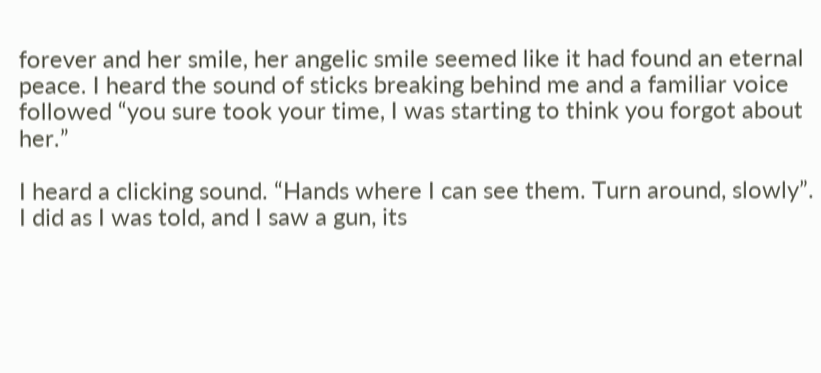forever and her smile, her angelic smile seemed like it had found an eternal peace. I heard the sound of sticks breaking behind me and a familiar voice followed “you sure took your time, I was starting to think you forgot about her.”

I heard a clicking sound. “Hands where I can see them. Turn around, slowly”. I did as I was told, and I saw a gun, its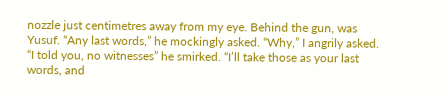nozzle just centimetres away from my eye. Behind the gun, was Yusuf. “Any last words,” he mockingly asked. “Why,” I angrily asked. “I told you, no witnesses” he smirked. “I’ll take those as your last words, and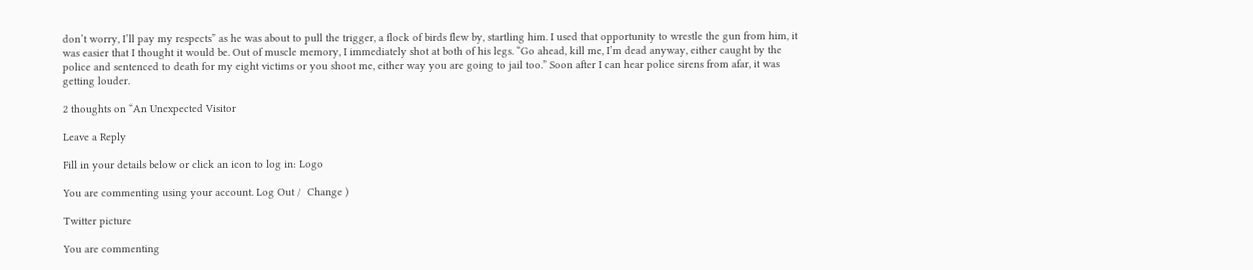don’t worry, I’ll pay my respects” as he was about to pull the trigger, a flock of birds flew by, startling him. I used that opportunity to wrestle the gun from him, it was easier that I thought it would be. Out of muscle memory, I immediately shot at both of his legs. “Go ahead, kill me, I’m dead anyway, either caught by the police and sentenced to death for my eight victims or you shoot me, either way you are going to jail too.” Soon after I can hear police sirens from afar, it was getting louder.

2 thoughts on “An Unexpected Visitor

Leave a Reply

Fill in your details below or click an icon to log in: Logo

You are commenting using your account. Log Out /  Change )

Twitter picture

You are commenting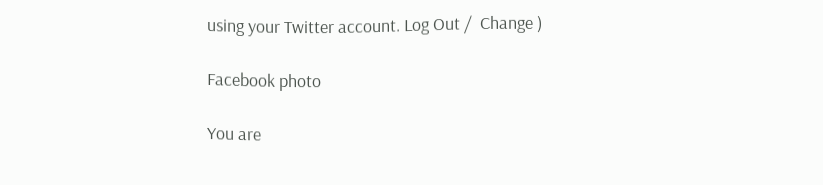using your Twitter account. Log Out /  Change )

Facebook photo

You are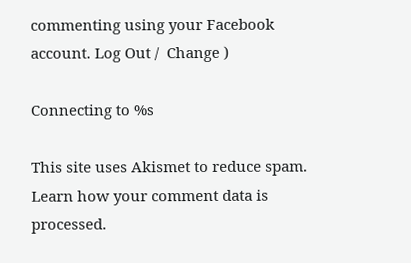commenting using your Facebook account. Log Out /  Change )

Connecting to %s

This site uses Akismet to reduce spam. Learn how your comment data is processed.